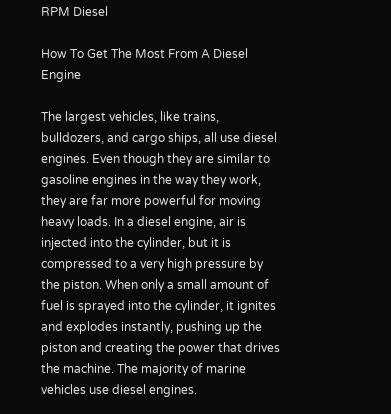RPM Diesel

How To Get The Most From A Diesel Engine

The largest vehicles, like trains, bulldozers, and cargo ships, all use diesel engines. Even though they are similar to gasoline engines in the way they work, they are far more powerful for moving heavy loads. In a diesel engine, air is injected into the cylinder, but it is compressed to a very high pressure by the piston. When only a small amount of fuel is sprayed into the cylinder, it ignites and explodes instantly, pushing up the piston and creating the power that drives the machine. The majority of marine vehicles use diesel engines.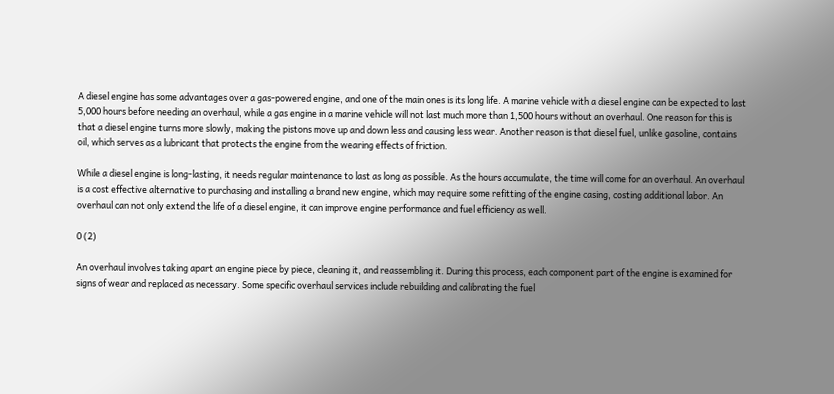A diesel engine has some advantages over a gas-powered engine, and one of the main ones is its long life. A marine vehicle with a diesel engine can be expected to last 5,000 hours before needing an overhaul, while a gas engine in a marine vehicle will not last much more than 1,500 hours without an overhaul. One reason for this is that a diesel engine turns more slowly, making the pistons move up and down less and causing less wear. Another reason is that diesel fuel, unlike gasoline, contains oil, which serves as a lubricant that protects the engine from the wearing effects of friction.

While a diesel engine is long-lasting, it needs regular maintenance to last as long as possible. As the hours accumulate, the time will come for an overhaul. An overhaul is a cost effective alternative to purchasing and installing a brand new engine, which may require some refitting of the engine casing, costing additional labor. An overhaul can not only extend the life of a diesel engine, it can improve engine performance and fuel efficiency as well.

0 (2)

An overhaul involves taking apart an engine piece by piece, cleaning it, and reassembling it. During this process, each component part of the engine is examined for signs of wear and replaced as necessary. Some specific overhaul services include rebuilding and calibrating the fuel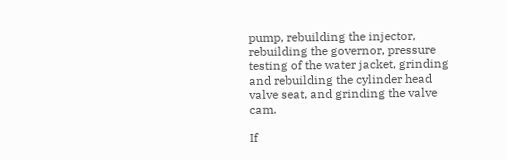pump, rebuilding the injector, rebuilding the governor, pressure testing of the water jacket, grinding and rebuilding the cylinder head valve seat, and grinding the valve cam.

If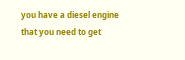you have a diesel engine that you need to get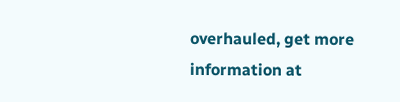overhauled, get more information at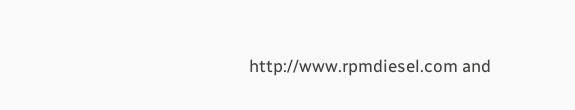http://www.rpmdiesel.com and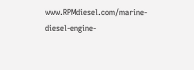www.RPMdiesel.com/marine-diesel-engine-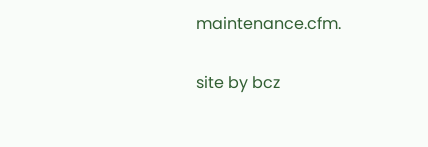maintenance.cfm.

site by bcz